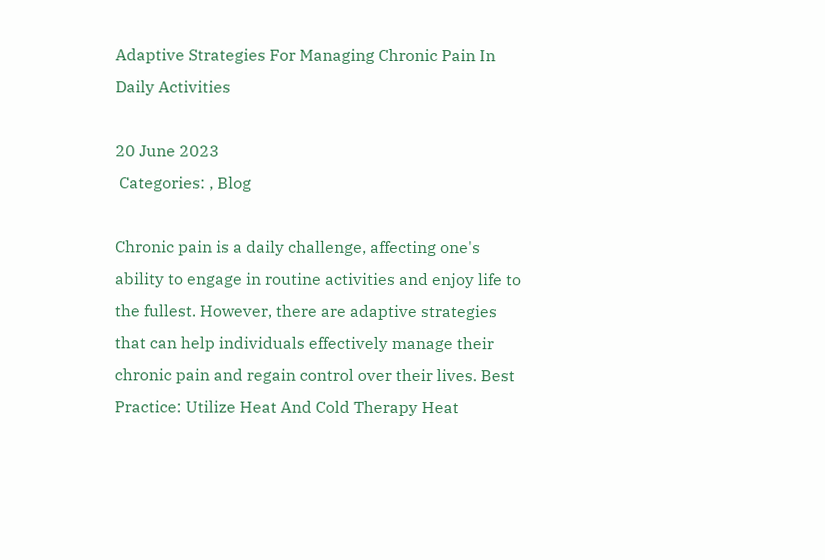Adaptive Strategies For Managing Chronic Pain In Daily Activities

20 June 2023
 Categories: , Blog

Chronic pain is a daily challenge, affecting one's ability to engage in routine activities and enjoy life to the fullest. However, there are adaptive strategies that can help individuals effectively manage their chronic pain and regain control over their lives. Best Practice: Utilize Heat And Cold Therapy Heat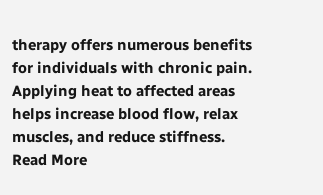therapy offers numerous benefits for individuals with chronic pain. Applying heat to affected areas helps increase blood flow, relax muscles, and reduce stiffness. Read More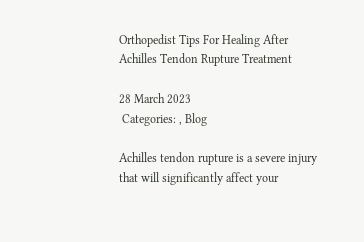Orthopedist Tips For Healing After Achilles Tendon Rupture Treatment

28 March 2023
 Categories: , Blog

Achilles tendon rupture is a severe injury that will significantly affect your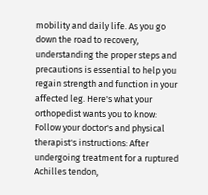mobility and daily life. As you go down the road to recovery, understanding the proper steps and precautions is essential to help you regain strength and function in your affected leg. Here's what your orthopedist wants you to know:  Follow your doctor's and physical therapist's instructions: After undergoing treatment for a ruptured Achilles tendon,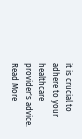it is crucial to adhere to your healthcare provider's advice. Read More